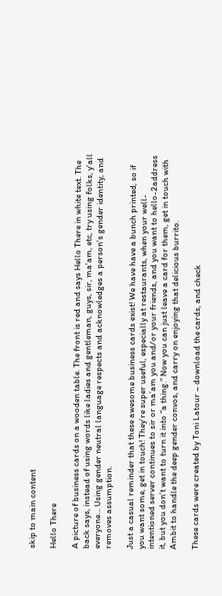skip to main content

Hello There

A picture of business cards on a wooden table. The front is red and says Hello There in white text. The back says, instead of using words like ladies and gentleman, guys, sir, ma'am, etc, try using folks, y'all everyone... Using gender neutral language respects and acknowledges a person's gender identity, and removes assumption.

Just a casual reminder that these awesome business cards exist! We have have a bunch printed, so if you want some, get in touch! They’re super useful, especially at restaurants, when your well-intentioned server continues to sir or ma’am you and/or your friends, and you want to hello-2address it, but you don’t want to turn it into “a thing.” Now you can just leave a card for them, get in touch with Ambit to handle the deep gender convos, and carry on enjoying that delicious burrito.

These cards were created by Toni Latour – download the cards, and check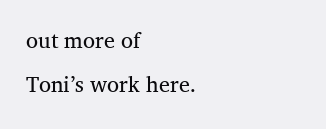out more of Toni’s work here.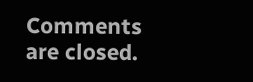Comments are closed.